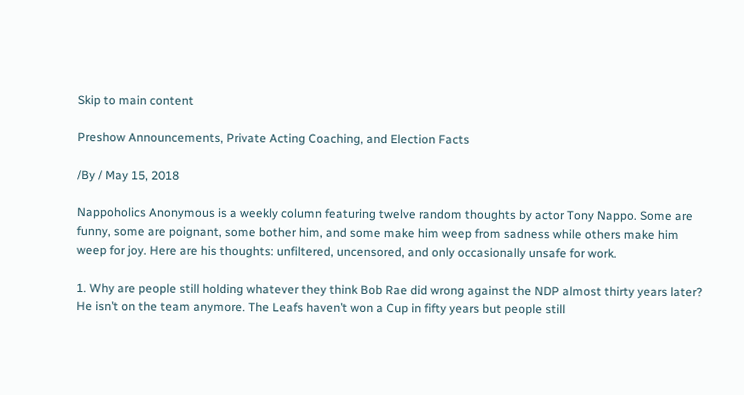Skip to main content

Preshow Announcements, Private Acting Coaching, and Election Facts

/By / May 15, 2018

Nappoholics Anonymous is a weekly column featuring twelve random thoughts by actor Tony Nappo. Some are funny, some are poignant, some bother him, and some make him weep from sadness while others make him weep for joy. Here are his thoughts: unfiltered, uncensored, and only occasionally unsafe for work.

1. Why are people still holding whatever they think Bob Rae did wrong against the NDP almost thirty years later? He isn’t on the team anymore. The Leafs haven’t won a Cup in fifty years but people still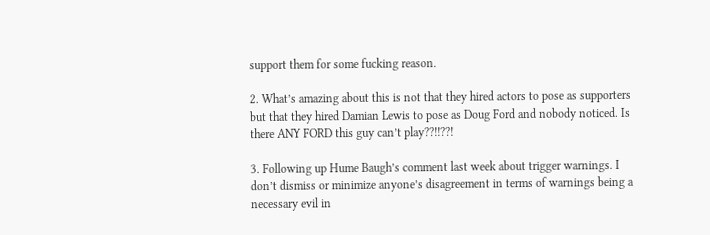support them for some fucking reason.

2. What’s amazing about this is not that they hired actors to pose as supporters but that they hired Damian Lewis to pose as Doug Ford and nobody noticed. Is there ANY FORD this guy can’t play??!!??!

3. Following up Hume Baugh’s comment last week about trigger warnings. I don’t dismiss or minimize anyone’s disagreement in terms of warnings being a necessary evil in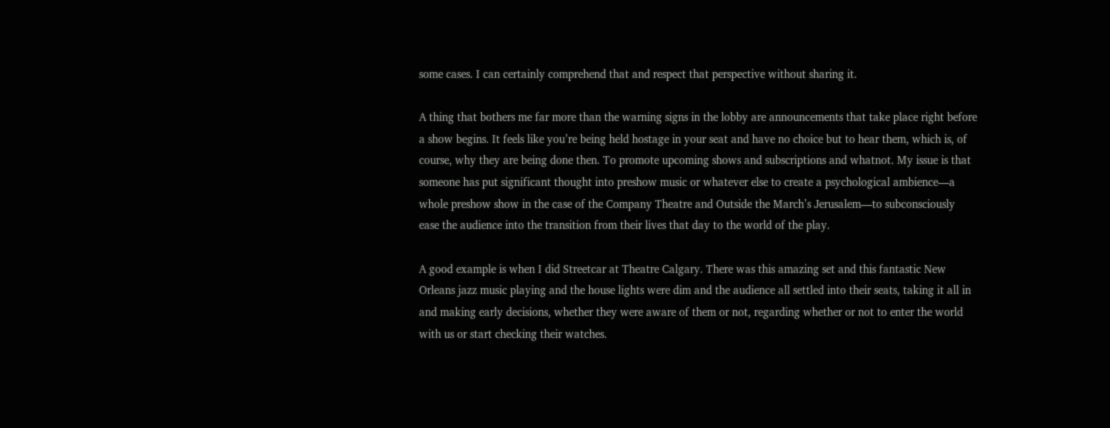some cases. I can certainly comprehend that and respect that perspective without sharing it.

A thing that bothers me far more than the warning signs in the lobby are announcements that take place right before a show begins. It feels like you’re being held hostage in your seat and have no choice but to hear them, which is, of course, why they are being done then. To promote upcoming shows and subscriptions and whatnot. My issue is that someone has put significant thought into preshow music or whatever else to create a psychological ambience—a whole preshow show in the case of the Company Theatre and Outside the March’s Jerusalem—to subconsciously ease the audience into the transition from their lives that day to the world of the play.

A good example is when I did Streetcar at Theatre Calgary. There was this amazing set and this fantastic New Orleans jazz music playing and the house lights were dim and the audience all settled into their seats, taking it all in and making early decisions, whether they were aware of them or not, regarding whether or not to enter the world with us or start checking their watches.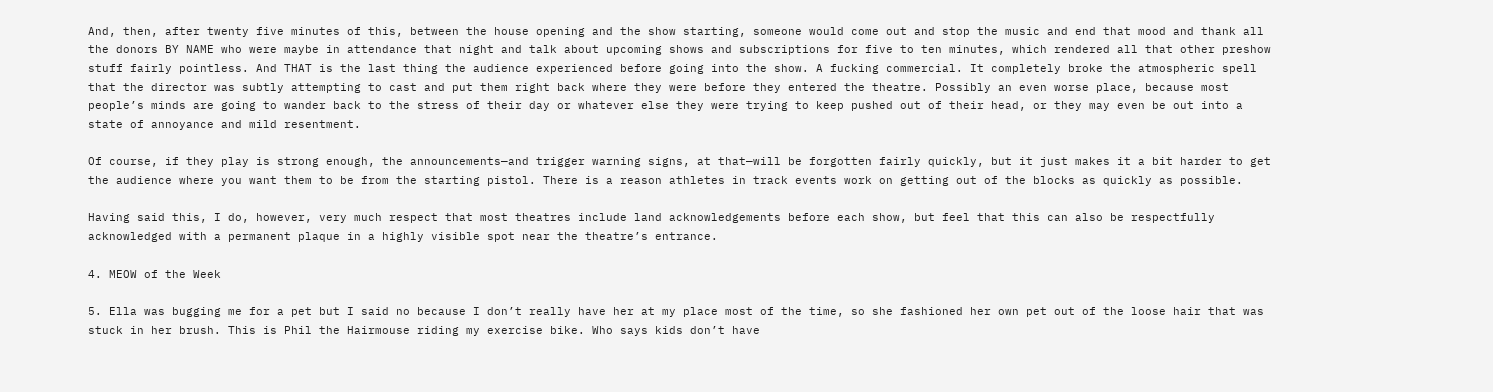And, then, after twenty five minutes of this, between the house opening and the show starting, someone would come out and stop the music and end that mood and thank all the donors BY NAME who were maybe in attendance that night and talk about upcoming shows and subscriptions for five to ten minutes, which rendered all that other preshow stuff fairly pointless. And THAT is the last thing the audience experienced before going into the show. A fucking commercial. It completely broke the atmospheric spell that the director was subtly attempting to cast and put them right back where they were before they entered the theatre. Possibly an even worse place, because most people’s minds are going to wander back to the stress of their day or whatever else they were trying to keep pushed out of their head, or they may even be out into a state of annoyance and mild resentment.

Of course, if they play is strong enough, the announcements—and trigger warning signs, at that—will be forgotten fairly quickly, but it just makes it a bit harder to get the audience where you want them to be from the starting pistol. There is a reason athletes in track events work on getting out of the blocks as quickly as possible.

Having said this, I do, however, very much respect that most theatres include land acknowledgements before each show, but feel that this can also be respectfully acknowledged with a permanent plaque in a highly visible spot near the theatre’s entrance.

4. MEOW of the Week

5. Ella was bugging me for a pet but I said no because I don’t really have her at my place most of the time, so she fashioned her own pet out of the loose hair that was stuck in her brush. This is Phil the Hairmouse riding my exercise bike. Who says kids don’t have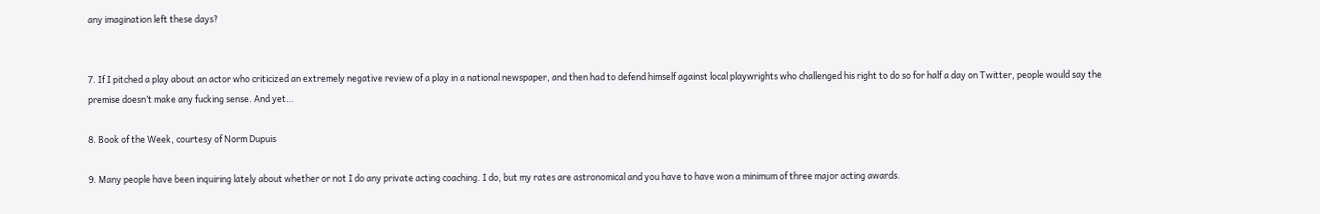any imagination left these days?


7. If I pitched a play about an actor who criticized an extremely negative review of a play in a national newspaper, and then had to defend himself against local playwrights who challenged his right to do so for half a day on Twitter, people would say the premise doesn’t make any fucking sense. And yet…

8. Book of the Week, courtesy of Norm Dupuis

9. Many people have been inquiring lately about whether or not I do any private acting coaching. I do, but my rates are astronomical and you have to have won a minimum of three major acting awards.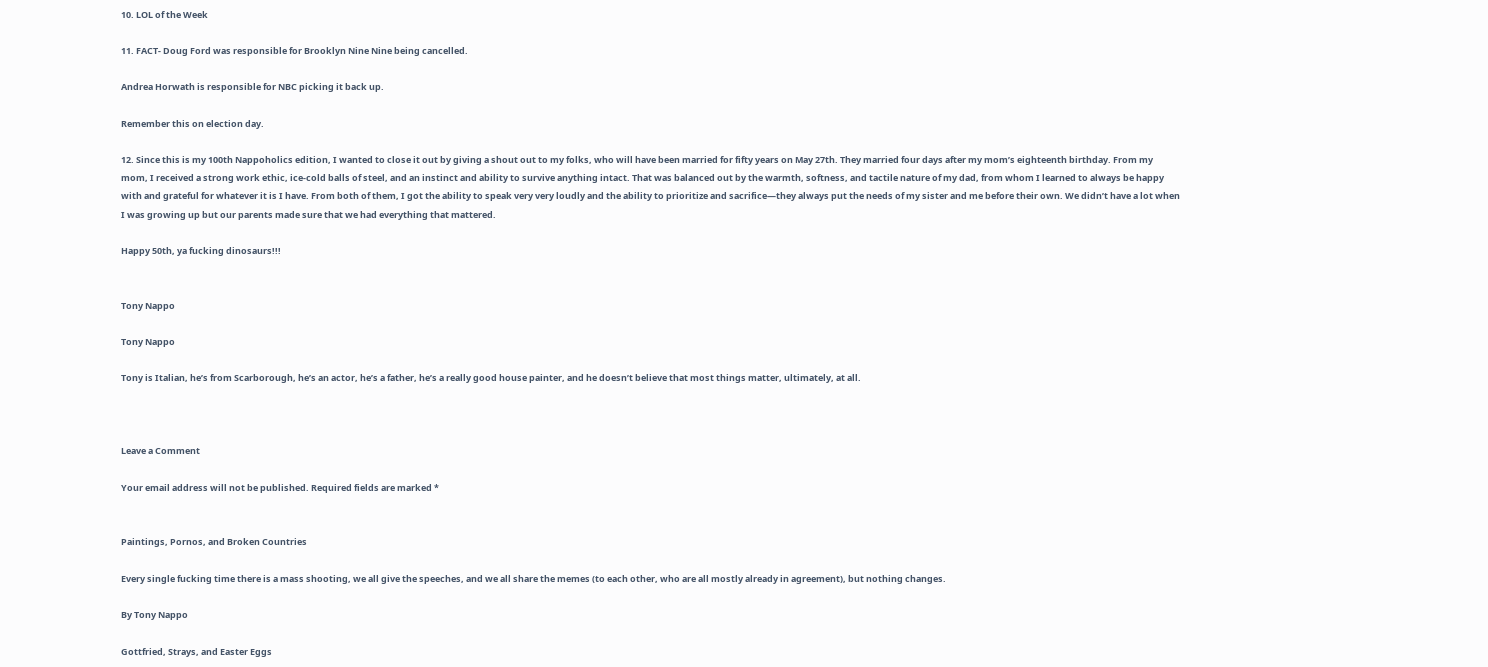10. LOL of the Week

11. FACT- Doug Ford was responsible for Brooklyn Nine Nine being cancelled.

Andrea Horwath is responsible for NBC picking it back up.

Remember this on election day.

12. Since this is my 100th Nappoholics edition, I wanted to close it out by giving a shout out to my folks, who will have been married for fifty years on May 27th. They married four days after my mom’s eighteenth birthday. From my mom, I received a strong work ethic, ice-cold balls of steel, and an instinct and ability to survive anything intact. That was balanced out by the warmth, softness, and tactile nature of my dad, from whom I learned to always be happy with and grateful for whatever it is I have. From both of them, I got the ability to speak very very loudly and the ability to prioritize and sacrifice—they always put the needs of my sister and me before their own. We didn’t have a lot when I was growing up but our parents made sure that we had everything that mattered.

Happy 50th, ya fucking dinosaurs!!!


Tony Nappo

Tony Nappo

Tony is Italian, he’s from Scarborough, he’s an actor, he’s a father, he’s a really good house painter, and he doesn’t believe that most things matter, ultimately, at all.



Leave a Comment

Your email address will not be published. Required fields are marked *


Paintings, Pornos, and Broken Countries

Every single fucking time there is a mass shooting, we all give the speeches, and we all share the memes (to each other, who are all mostly already in agreement), but nothing changes.

By Tony Nappo

Gottfried, Strays, and Easter Eggs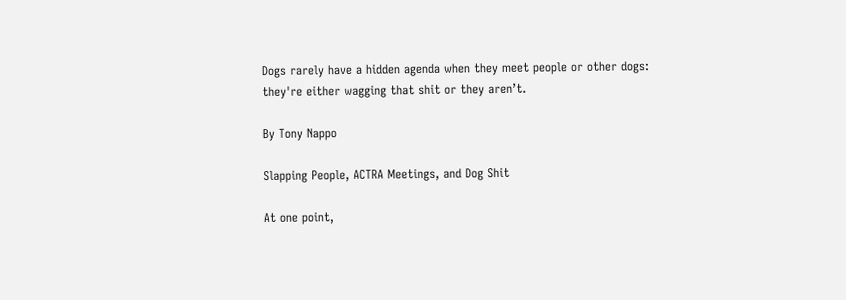Dogs rarely have a hidden agenda when they meet people or other dogs: they're either wagging that shit or they aren’t.

By Tony Nappo

Slapping People, ACTRA Meetings, and Dog Shit

At one point,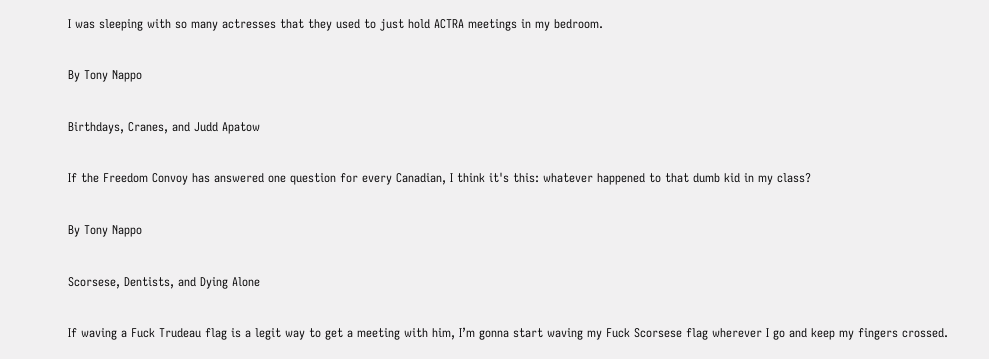I was sleeping with so many actresses that they used to just hold ACTRA meetings in my bedroom.

By Tony Nappo

Birthdays, Cranes, and Judd Apatow

If the Freedom Convoy has answered one question for every Canadian, I think it's this: whatever happened to that dumb kid in my class?

By Tony Nappo

Scorsese, Dentists, and Dying Alone

If waving a Fuck Trudeau flag is a legit way to get a meeting with him, I’m gonna start waving my Fuck Scorsese flag wherever I go and keep my fingers crossed.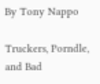By Tony Nappo

Truckers, Porndle, and Bad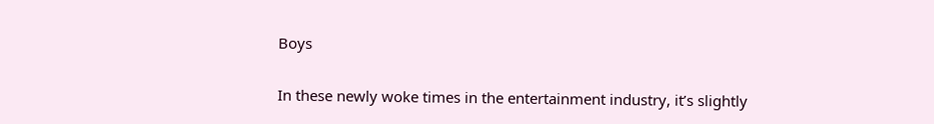Boys

In these newly woke times in the entertainment industry, it’s slightly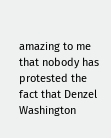amazing to me that nobody has protested the fact that Denzel Washington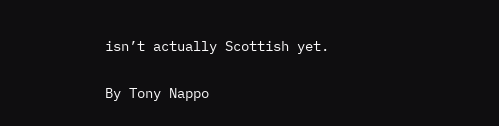isn’t actually Scottish yet.

By Tony Nappo